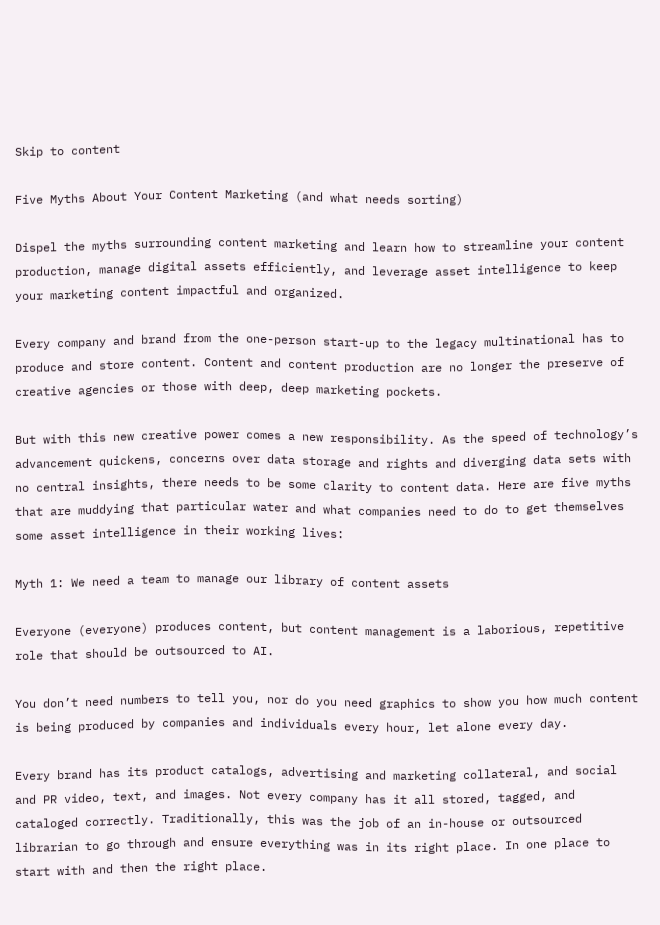Skip to content

Five Myths About Your Content Marketing (and what needs sorting)

Dispel the myths surrounding content marketing and learn how to streamline your content production, manage digital assets efficiently, and leverage asset intelligence to keep your marketing content impactful and organized.

Every company and brand from the one-person start-up to the legacy multinational has to produce and store content. Content and content production are no longer the preserve of creative agencies or those with deep, deep marketing pockets.

But with this new creative power comes a new responsibility. As the speed of technology’s advancement quickens, concerns over data storage and rights and diverging data sets with no central insights, there needs to be some clarity to content data. Here are five myths that are muddying that particular water and what companies need to do to get themselves some asset intelligence in their working lives:

Myth 1: We need a team to manage our library of content assets

Everyone (everyone) produces content, but content management is a laborious, repetitive role that should be outsourced to AI.

You don’t need numbers to tell you, nor do you need graphics to show you how much content is being produced by companies and individuals every hour, let alone every day.

Every brand has its product catalogs, advertising and marketing collateral, and social and PR video, text, and images. Not every company has it all stored, tagged, and cataloged correctly. Traditionally, this was the job of an in-house or outsourced librarian to go through and ensure everything was in its right place. In one place to start with and then the right place.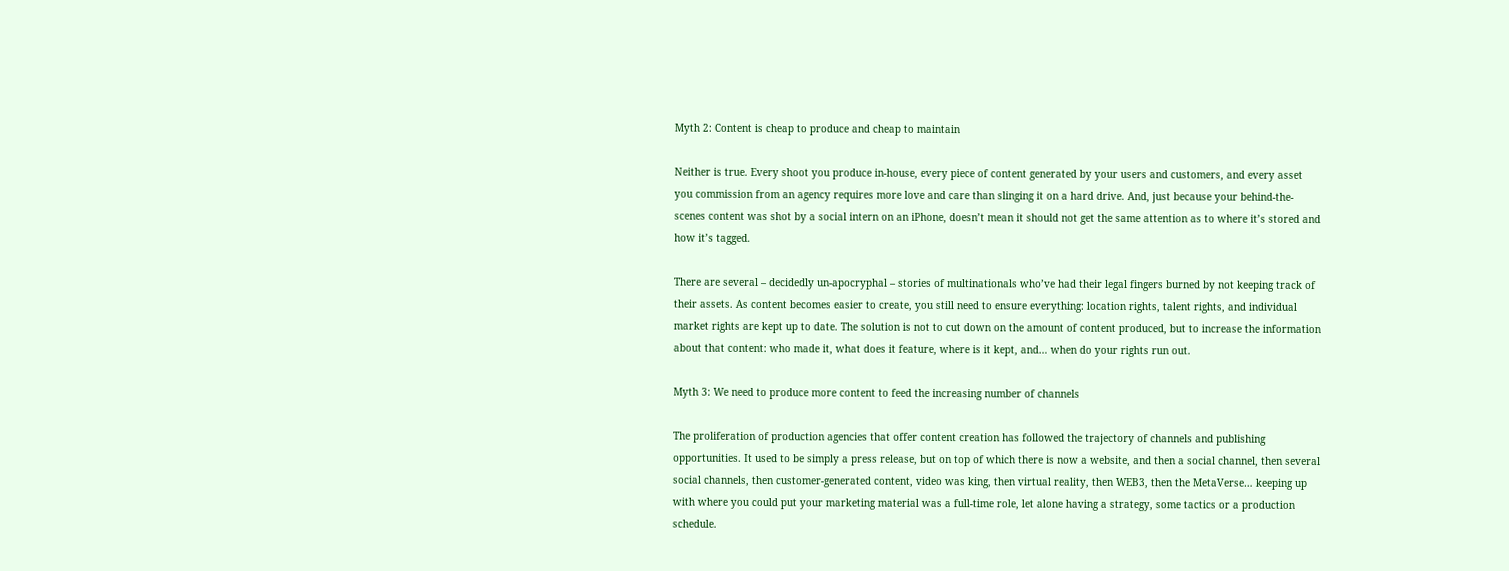Myth 2: Content is cheap to produce and cheap to maintain

Neither is true. Every shoot you produce in-house, every piece of content generated by your users and customers, and every asset you commission from an agency requires more love and care than slinging it on a hard drive. And, just because your behind-the-scenes content was shot by a social intern on an iPhone, doesn’t mean it should not get the same attention as to where it’s stored and how it’s tagged.

There are several – decidedly un-apocryphal – stories of multinationals who’ve had their legal fingers burned by not keeping track of their assets. As content becomes easier to create, you still need to ensure everything: location rights, talent rights, and individual market rights are kept up to date. The solution is not to cut down on the amount of content produced, but to increase the information about that content: who made it, what does it feature, where is it kept, and… when do your rights run out.

Myth 3: We need to produce more content to feed the increasing number of channels

The proliferation of production agencies that offer content creation has followed the trajectory of channels and publishing opportunities. It used to be simply a press release, but on top of which there is now a website, and then a social channel, then several social channels, then customer-generated content, video was king, then virtual reality, then WEB3, then the MetaVerse… keeping up with where you could put your marketing material was a full-time role, let alone having a strategy, some tactics or a production schedule.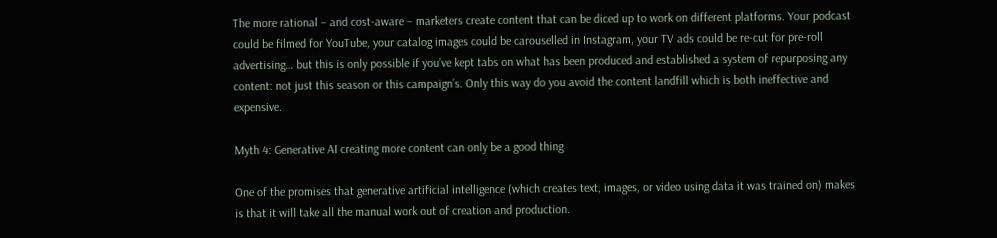The more rational – and cost-aware – marketers create content that can be diced up to work on different platforms. Your podcast could be filmed for YouTube, your catalog images could be carouselled in Instagram, your TV ads could be re-cut for pre-roll advertising… but this is only possible if you’ve kept tabs on what has been produced and established a system of repurposing any content: not just this season or this campaign’s. Only this way do you avoid the content landfill which is both ineffective and expensive.

Myth 4: Generative AI creating more content can only be a good thing

One of the promises that generative artificial intelligence (which creates text, images, or video using data it was trained on) makes is that it will take all the manual work out of creation and production.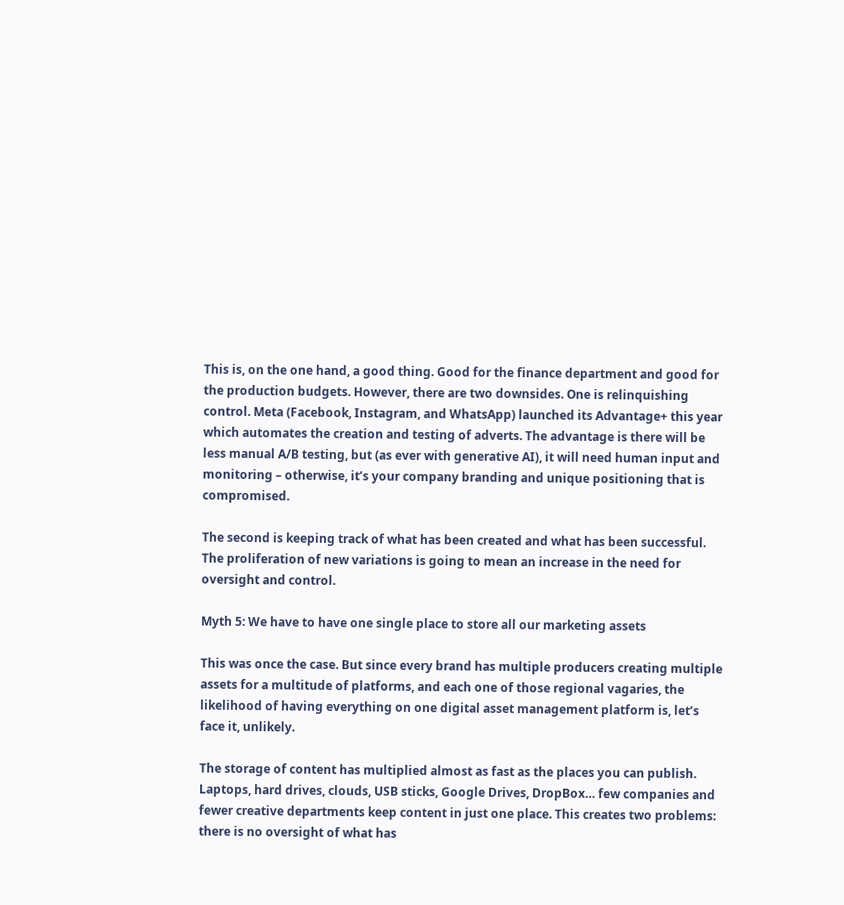This is, on the one hand, a good thing. Good for the finance department and good for the production budgets. However, there are two downsides. One is relinquishing control. Meta (Facebook, Instagram, and WhatsApp) launched its Advantage+ this year which automates the creation and testing of adverts. The advantage is there will be less manual A/B testing, but (as ever with generative AI), it will need human input and monitoring – otherwise, it’s your company branding and unique positioning that is compromised.

The second is keeping track of what has been created and what has been successful. The proliferation of new variations is going to mean an increase in the need for oversight and control.

Myth 5: We have to have one single place to store all our marketing assets

This was once the case. But since every brand has multiple producers creating multiple assets for a multitude of platforms, and each one of those regional vagaries, the likelihood of having everything on one digital asset management platform is, let’s face it, unlikely.

The storage of content has multiplied almost as fast as the places you can publish. Laptops, hard drives, clouds, USB sticks, Google Drives, DropBox… few companies and fewer creative departments keep content in just one place. This creates two problems: there is no oversight of what has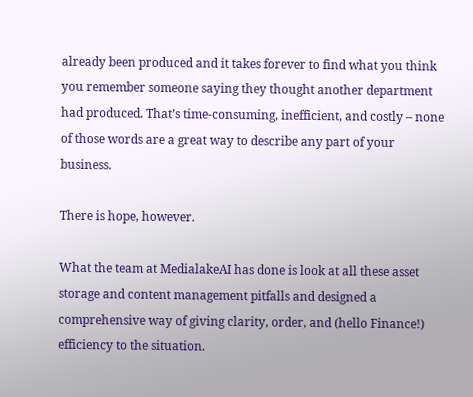already been produced and it takes forever to find what you think you remember someone saying they thought another department had produced. That’s time-consuming, inefficient, and costly – none of those words are a great way to describe any part of your business.

There is hope, however.

What the team at MedialakeAI has done is look at all these asset storage and content management pitfalls and designed a comprehensive way of giving clarity, order, and (hello Finance!) efficiency to the situation.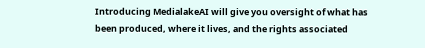Introducing MedialakeAI will give you oversight of what has been produced, where it lives, and the rights associated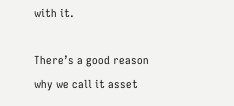with it.

There’s a good reason why we call it asset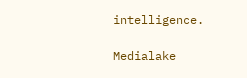intelligence.

Medialake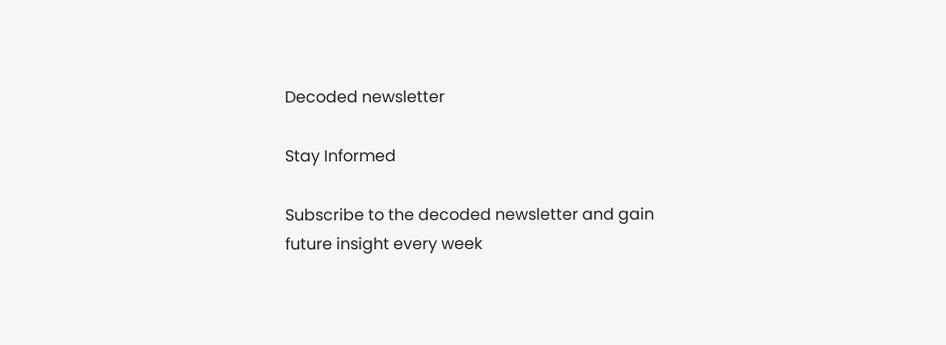Decoded newsletter

Stay Informed

Subscribe to the decoded newsletter and gain future insight every week